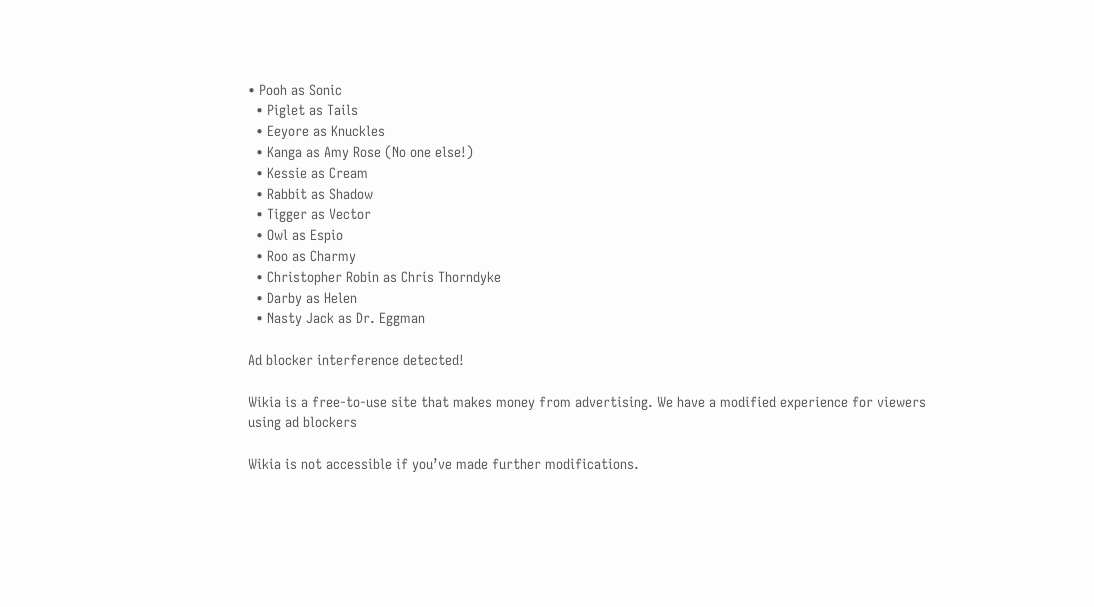• Pooh as Sonic
  • Piglet as Tails
  • Eeyore as Knuckles
  • Kanga as Amy Rose (No one else!)
  • Kessie as Cream
  • Rabbit as Shadow
  • Tigger as Vector
  • Owl as Espio
  • Roo as Charmy
  • Christopher Robin as Chris Thorndyke
  • Darby as Helen
  • Nasty Jack as Dr. Eggman

Ad blocker interference detected!

Wikia is a free-to-use site that makes money from advertising. We have a modified experience for viewers using ad blockers

Wikia is not accessible if you’ve made further modifications.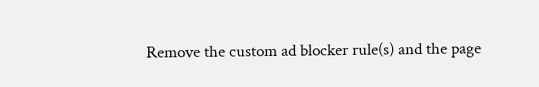Remove the custom ad blocker rule(s) and the page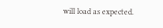will load as expected.